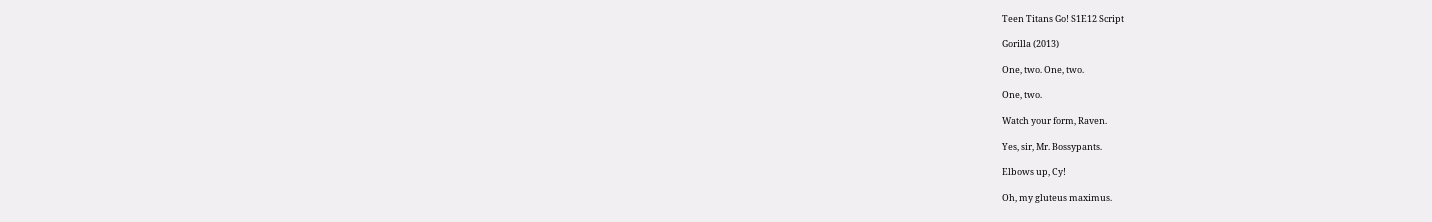Teen Titans Go! S1E12 Script

Gorilla (2013)

One, two. One, two.

One, two.

Watch your form, Raven.

Yes, sir, Mr. Bossypants.

Elbows up, Cy!

Oh, my gluteus maximus.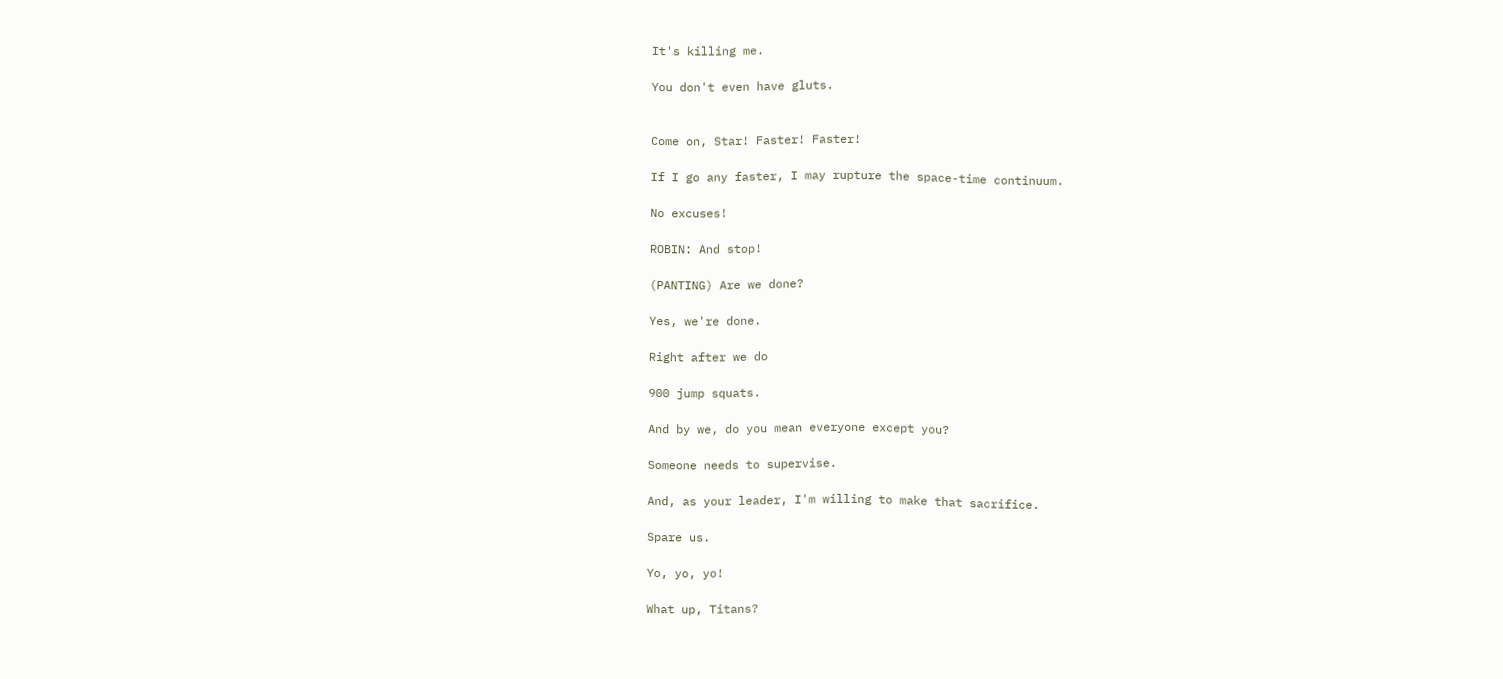It's killing me.

You don't even have gluts.


Come on, Star! Faster! Faster!

If I go any faster, I may rupture the space-time continuum.

No excuses!

ROBIN: And stop!

(PANTING) Are we done?

Yes, we're done.

Right after we do

900 jump squats.

And by we, do you mean everyone except you?

Someone needs to supervise.

And, as your leader, I'm willing to make that sacrifice.

Spare us.

Yo, yo, yo!

What up, Titans?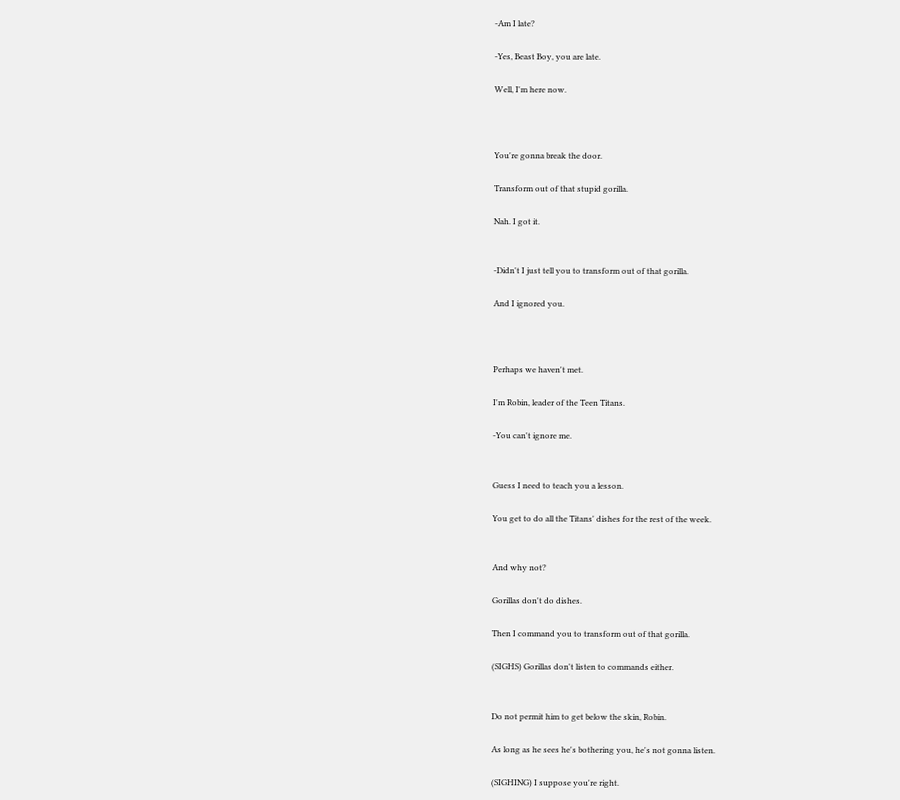-Am I late?

-Yes, Beast Boy, you are late.

Well, I'm here now.



You're gonna break the door.

Transform out of that stupid gorilla.

Nah. I got it.


-Didn't I just tell you to transform out of that gorilla.

And I ignored you.



Perhaps we haven't met.

I'm Robin, leader of the Teen Titans.

-You can't ignore me.


Guess I need to teach you a lesson.

You get to do all the Titans' dishes for the rest of the week.


And why not?

Gorillas don't do dishes.

Then I command you to transform out of that gorilla.

(SIGHS) Gorillas don't listen to commands either.


Do not permit him to get below the skin, Robin.

As long as he sees he's bothering you, he's not gonna listen.

(SIGHING) I suppose you're right.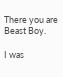There you are Beast Boy.

I was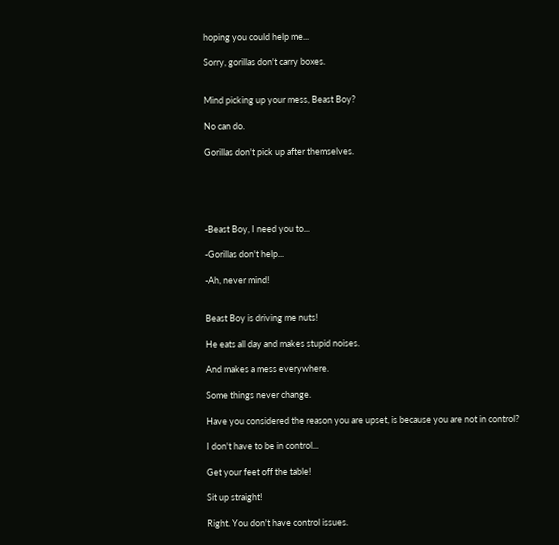hoping you could help me...

Sorry, gorillas don't carry boxes.


Mind picking up your mess, Beast Boy?

No can do.

Gorillas don't pick up after themselves.





-Beast Boy, I need you to...

-Gorillas don't help...

-Ah, never mind!


Beast Boy is driving me nuts!

He eats all day and makes stupid noises.

And makes a mess everywhere.

Some things never change.

Have you considered the reason you are upset, is because you are not in control?

I don't have to be in control...

Get your feet off the table!

Sit up straight!

Right. You don't have control issues.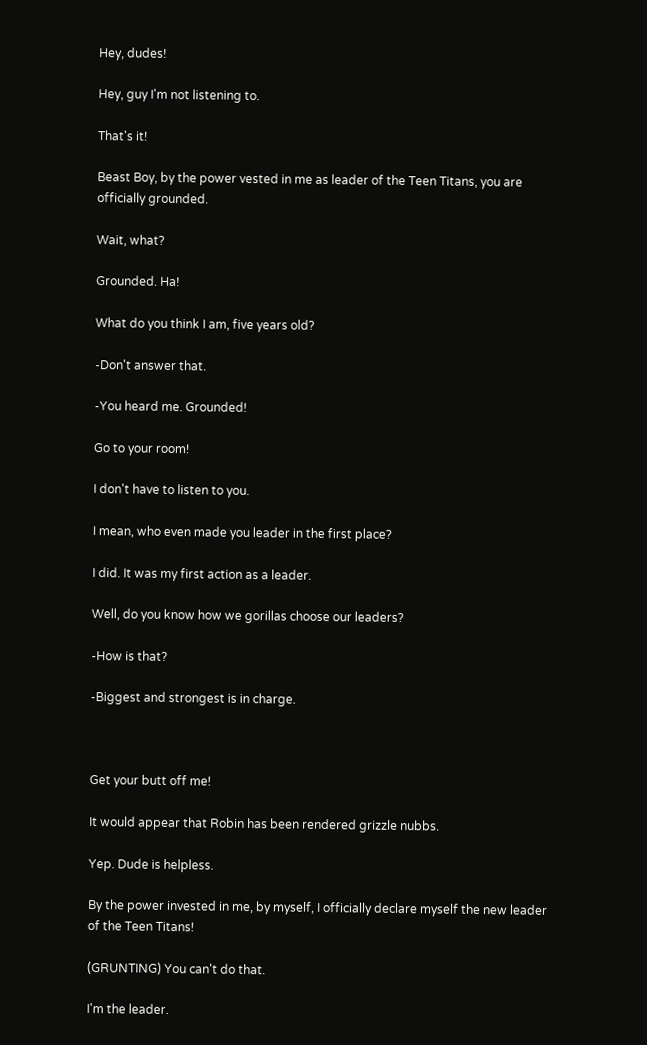Hey, dudes!

Hey, guy I'm not listening to.

That's it!

Beast Boy, by the power vested in me as leader of the Teen Titans, you are officially grounded.

Wait, what?

Grounded. Ha!

What do you think I am, five years old?

-Don't answer that.

-You heard me. Grounded!

Go to your room!

I don't have to listen to you.

I mean, who even made you leader in the first place?

I did. It was my first action as a leader.

Well, do you know how we gorillas choose our leaders?

-How is that?

-Biggest and strongest is in charge.



Get your butt off me!

It would appear that Robin has been rendered grizzle nubbs.

Yep. Dude is helpless.

By the power invested in me, by myself, I officially declare myself the new leader of the Teen Titans!

(GRUNTING) You can't do that.

I'm the leader.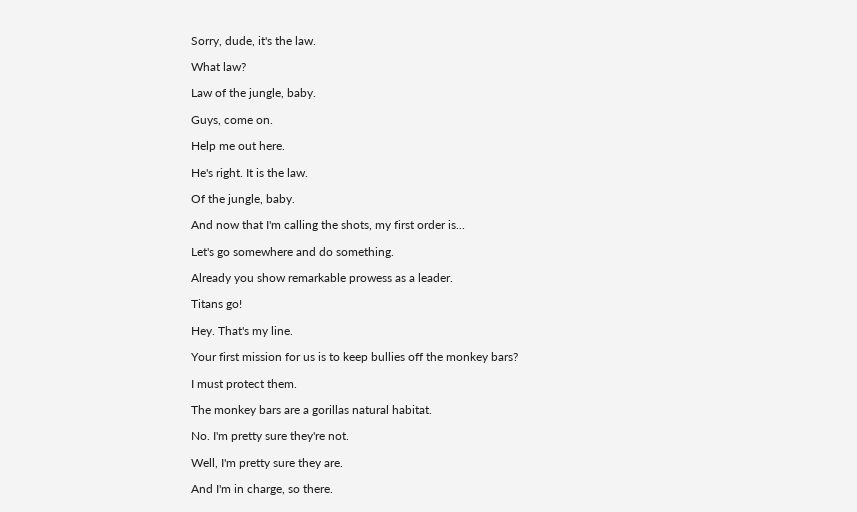Sorry, dude, it's the law.

What law?

Law of the jungle, baby.

Guys, come on.

Help me out here.

He's right. It is the law.

Of the jungle, baby.

And now that I'm calling the shots, my first order is...

Let's go somewhere and do something.

Already you show remarkable prowess as a leader.

Titans go!

Hey. That's my line.

Your first mission for us is to keep bullies off the monkey bars?

I must protect them.

The monkey bars are a gorillas natural habitat.

No. I'm pretty sure they're not.

Well, I'm pretty sure they are.

And I'm in charge, so there.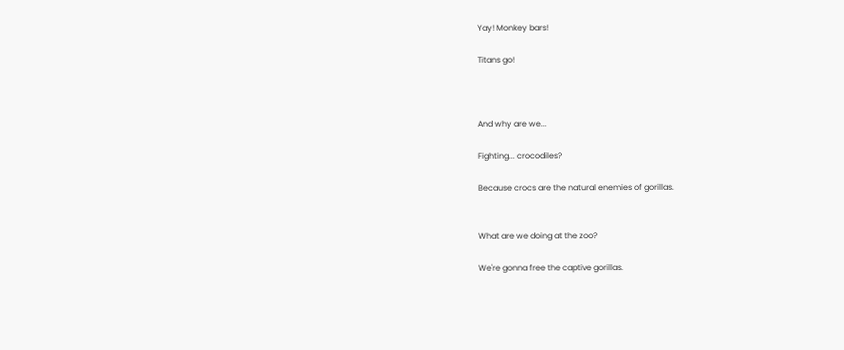Yay! Monkey bars!

Titans go!



And why are we...

Fighting... crocodiles?

Because crocs are the natural enemies of gorillas.


What are we doing at the zoo?

We're gonna free the captive gorillas.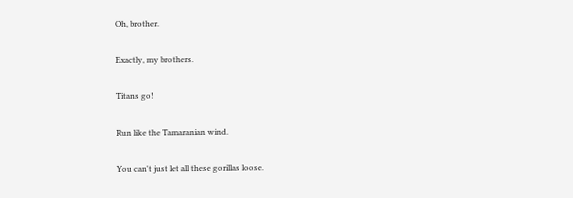Oh, brother.

Exactly, my brothers.

Titans go!

Run like the Tamaranian wind.

You can't just let all these gorillas loose.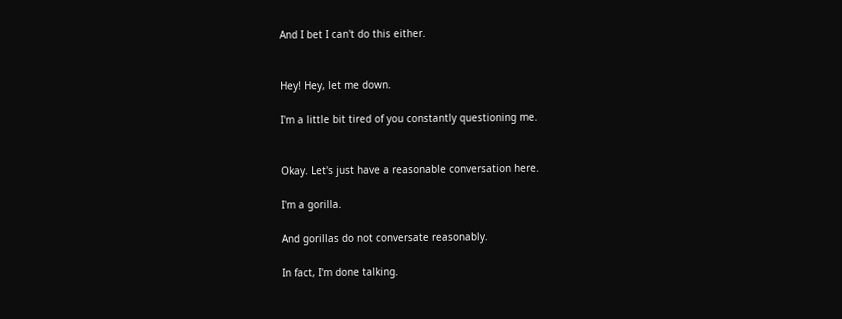And I bet I can't do this either.


Hey! Hey, let me down.

I'm a little bit tired of you constantly questioning me.


Okay. Let's just have a reasonable conversation here.

I'm a gorilla.

And gorillas do not conversate reasonably.

In fact, I'm done talking.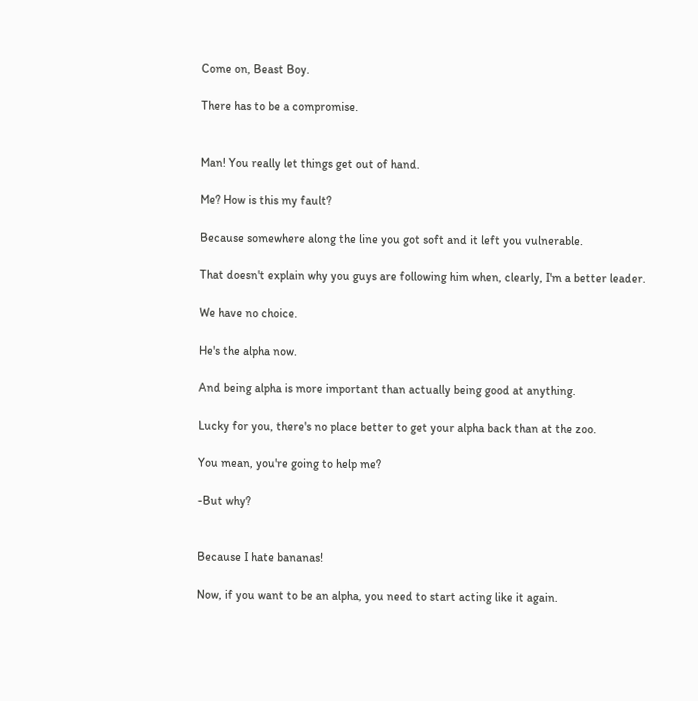Come on, Beast Boy.

There has to be a compromise.


Man! You really let things get out of hand.

Me? How is this my fault?

Because somewhere along the line you got soft and it left you vulnerable.

That doesn't explain why you guys are following him when, clearly, I'm a better leader.

We have no choice.

He's the alpha now.

And being alpha is more important than actually being good at anything.

Lucky for you, there's no place better to get your alpha back than at the zoo.

You mean, you're going to help me?

-But why?


Because I hate bananas!

Now, if you want to be an alpha, you need to start acting like it again.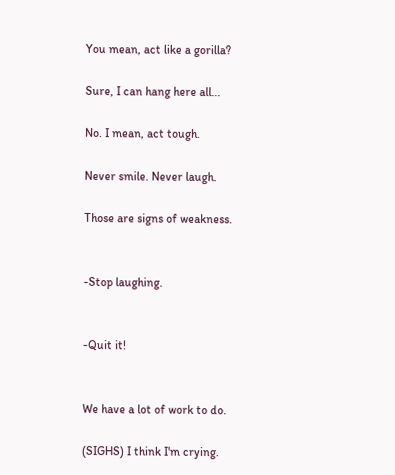You mean, act like a gorilla?

Sure, I can hang here all...

No. I mean, act tough.

Never smile. Never laugh.

Those are signs of weakness.


-Stop laughing.


-Quit it!


We have a lot of work to do.

(SIGHS) I think I'm crying.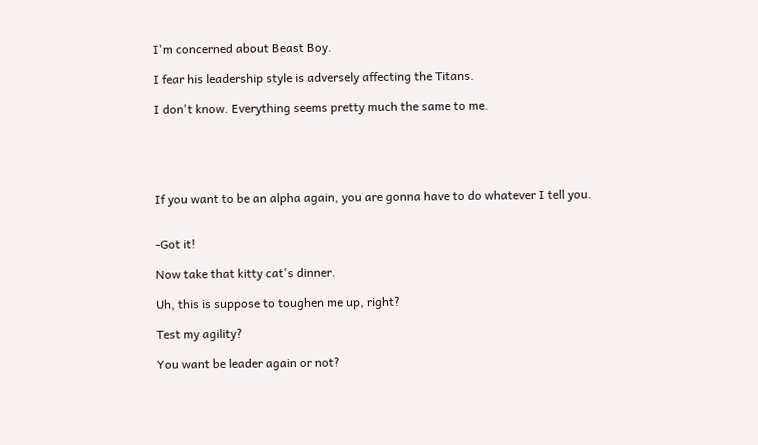I'm concerned about Beast Boy.

I fear his leadership style is adversely affecting the Titans.

I don't know. Everything seems pretty much the same to me.





If you want to be an alpha again, you are gonna have to do whatever I tell you.


-Got it!

Now take that kitty cat's dinner.

Uh, this is suppose to toughen me up, right?

Test my agility?

You want be leader again or not?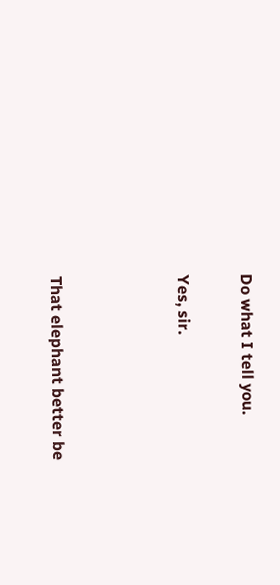Do what I tell you.

Yes, sir.



That elephant better be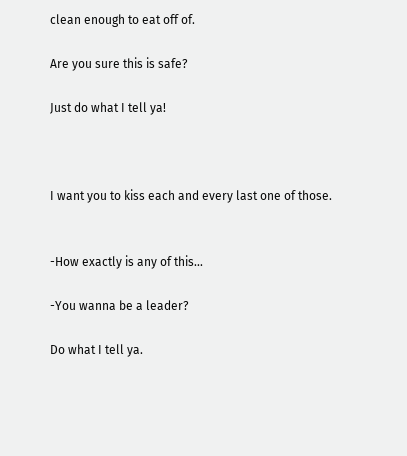clean enough to eat off of.

Are you sure this is safe?

Just do what I tell ya!



I want you to kiss each and every last one of those.


-How exactly is any of this...

-You wanna be a leader?

Do what I tell ya.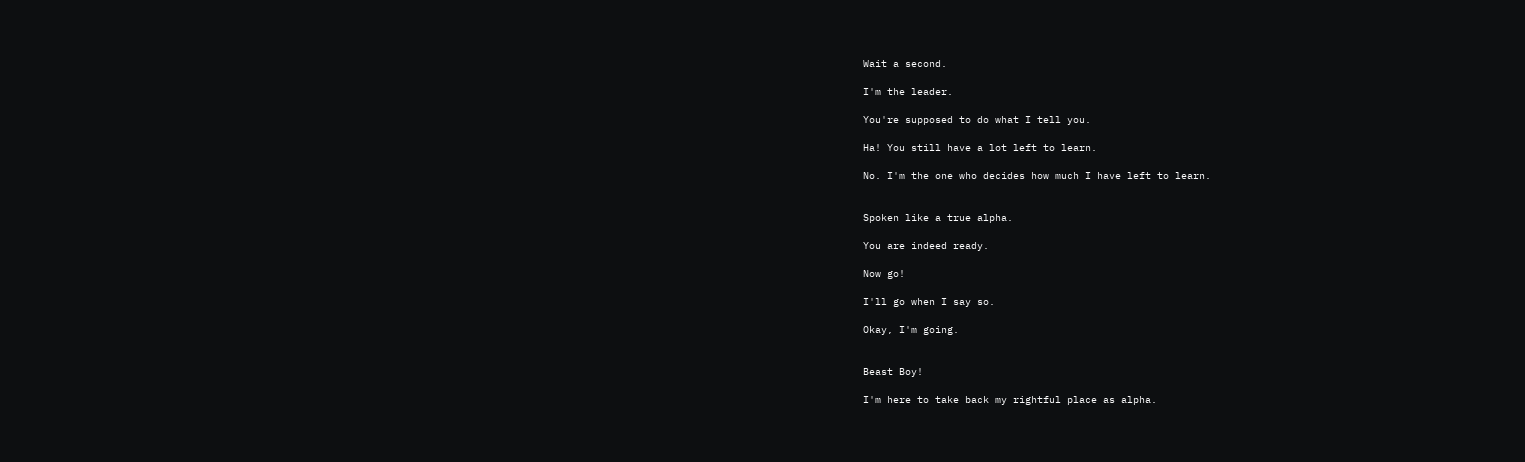Wait a second.

I'm the leader.

You're supposed to do what I tell you.

Ha! You still have a lot left to learn.

No. I'm the one who decides how much I have left to learn.


Spoken like a true alpha.

You are indeed ready.

Now go!

I'll go when I say so.

Okay, I'm going.


Beast Boy!

I'm here to take back my rightful place as alpha.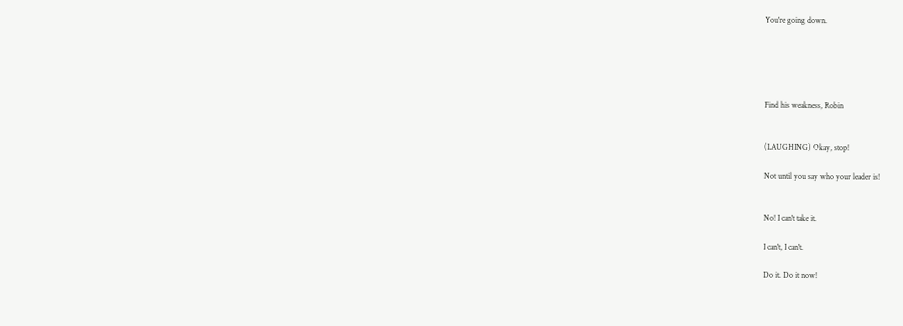You're going down.





Find his weakness, Robin


(LAUGHING) Okay, stop!

Not until you say who your leader is!


No! I can't take it.

I can't, I can't.

Do it. Do it now!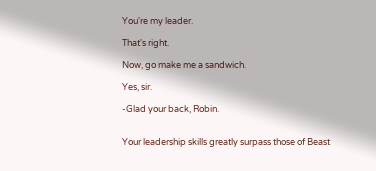You're my leader.

That's right.

Now, go make me a sandwich.

Yes, sir.

-Glad your back, Robin.


Your leadership skills greatly surpass those of Beast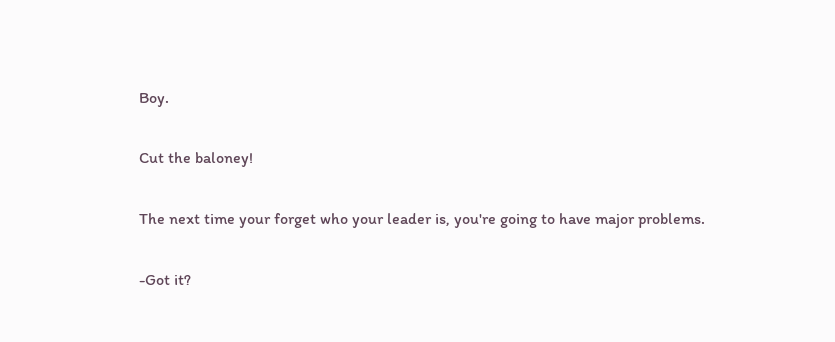Boy.

Cut the baloney!

The next time your forget who your leader is, you're going to have major problems.

-Got it?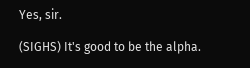Yes, sir.

(SIGHS) It's good to be the alpha.